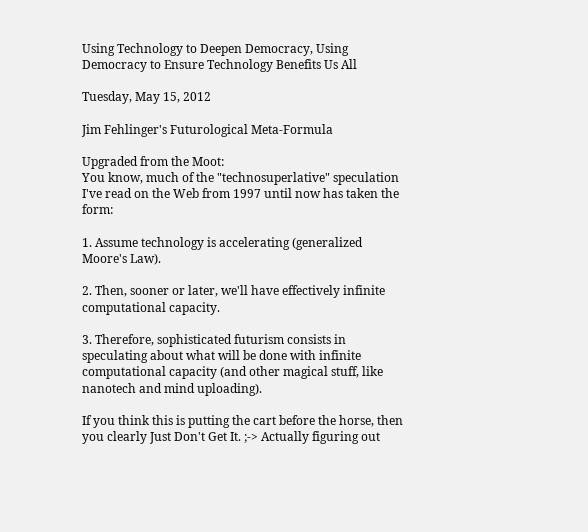Using Technology to Deepen Democracy, Using Democracy to Ensure Technology Benefits Us All

Tuesday, May 15, 2012

Jim Fehlinger's Futurological Meta-Formula

Upgraded from the Moot:
You know, much of the "technosuperlative" speculation I've read on the Web from 1997 until now has taken the form:

1. Assume technology is accelerating (generalized Moore's Law).

2. Then, sooner or later, we'll have effectively infinite computational capacity.

3. Therefore, sophisticated futurism consists in speculating about what will be done with infinite computational capacity (and other magical stuff, like nanotech and mind uploading).

If you think this is putting the cart before the horse, then you clearly Just Don't Get It. ;-> Actually figuring out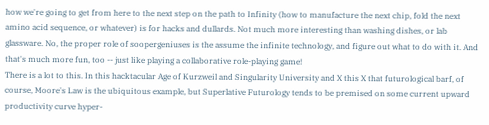how we're going to get from here to the next step on the path to Infinity (how to manufacture the next chip, fold the next amino acid sequence, or whatever) is for hacks and dullards. Not much more interesting than washing dishes, or lab glassware. No, the proper role of soopergeniuses is the assume the infinite technology, and figure out what to do with it. And that's much more fun, too -- just like playing a collaborative role-playing game!
There is a lot to this. In this hacktacular Age of Kurzweil and Singularity University and X this X that futurological barf, of course, Moore's Law is the ubiquitous example, but Superlative Futurology tends to be premised on some current upward productivity curve hyper-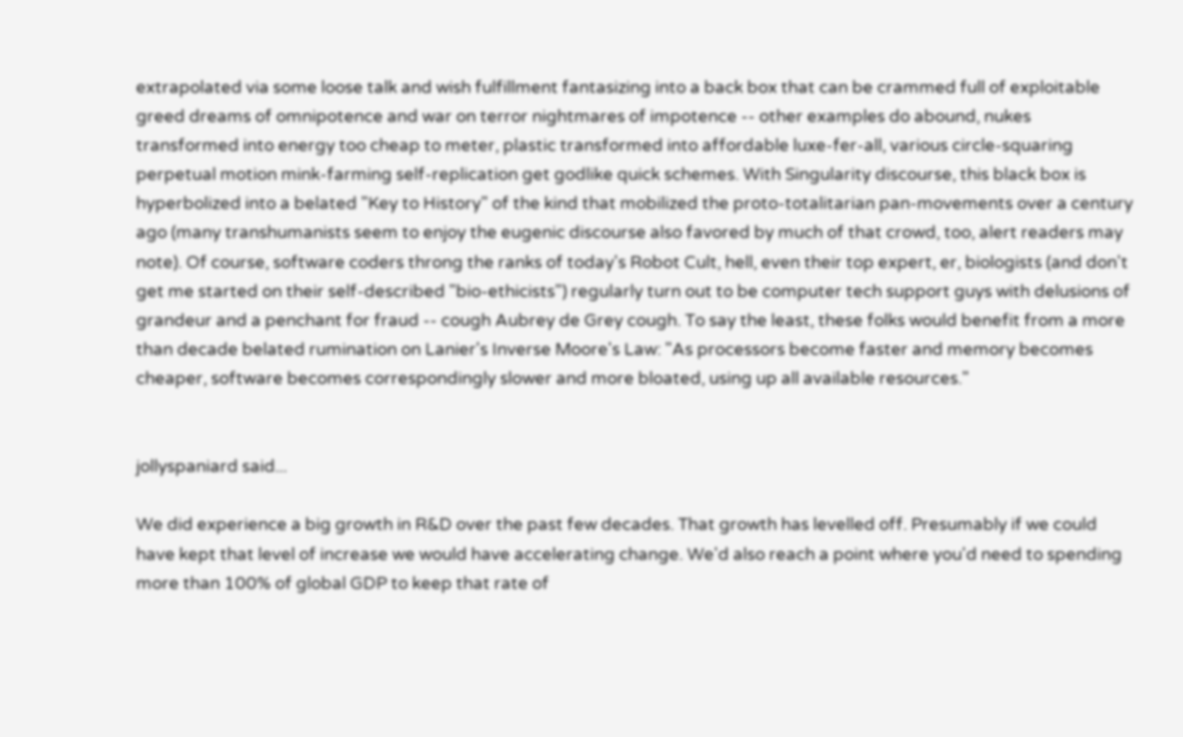extrapolated via some loose talk and wish fulfillment fantasizing into a back box that can be crammed full of exploitable greed dreams of omnipotence and war on terror nightmares of impotence -- other examples do abound, nukes transformed into energy too cheap to meter, plastic transformed into affordable luxe-fer-all, various circle-squaring perpetual motion mink-farming self-replication get godlike quick schemes. With Singularity discourse, this black box is hyperbolized into a belated "Key to History" of the kind that mobilized the proto-totalitarian pan-movements over a century ago (many transhumanists seem to enjoy the eugenic discourse also favored by much of that crowd, too, alert readers may note). Of course, software coders throng the ranks of today's Robot Cult, hell, even their top expert, er, biologists (and don't get me started on their self-described "bio-ethicists") regularly turn out to be computer tech support guys with delusions of grandeur and a penchant for fraud -- cough Aubrey de Grey cough. To say the least, these folks would benefit from a more than decade belated rumination on Lanier's Inverse Moore's Law: "As processors become faster and memory becomes cheaper, software becomes correspondingly slower and more bloated, using up all available resources."


jollyspaniard said...

We did experience a big growth in R&D over the past few decades. That growth has levelled off. Presumably if we could have kept that level of increase we would have accelerating change. We'd also reach a point where you'd need to spending more than 100% of global GDP to keep that rate of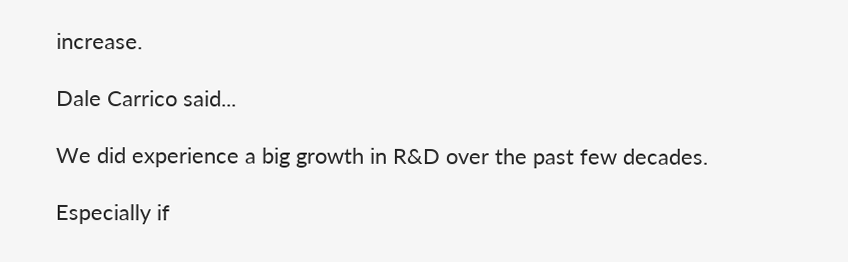increase.

Dale Carrico said...

We did experience a big growth in R&D over the past few decades.

Especially if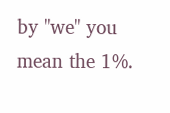by "we" you mean the 1%.